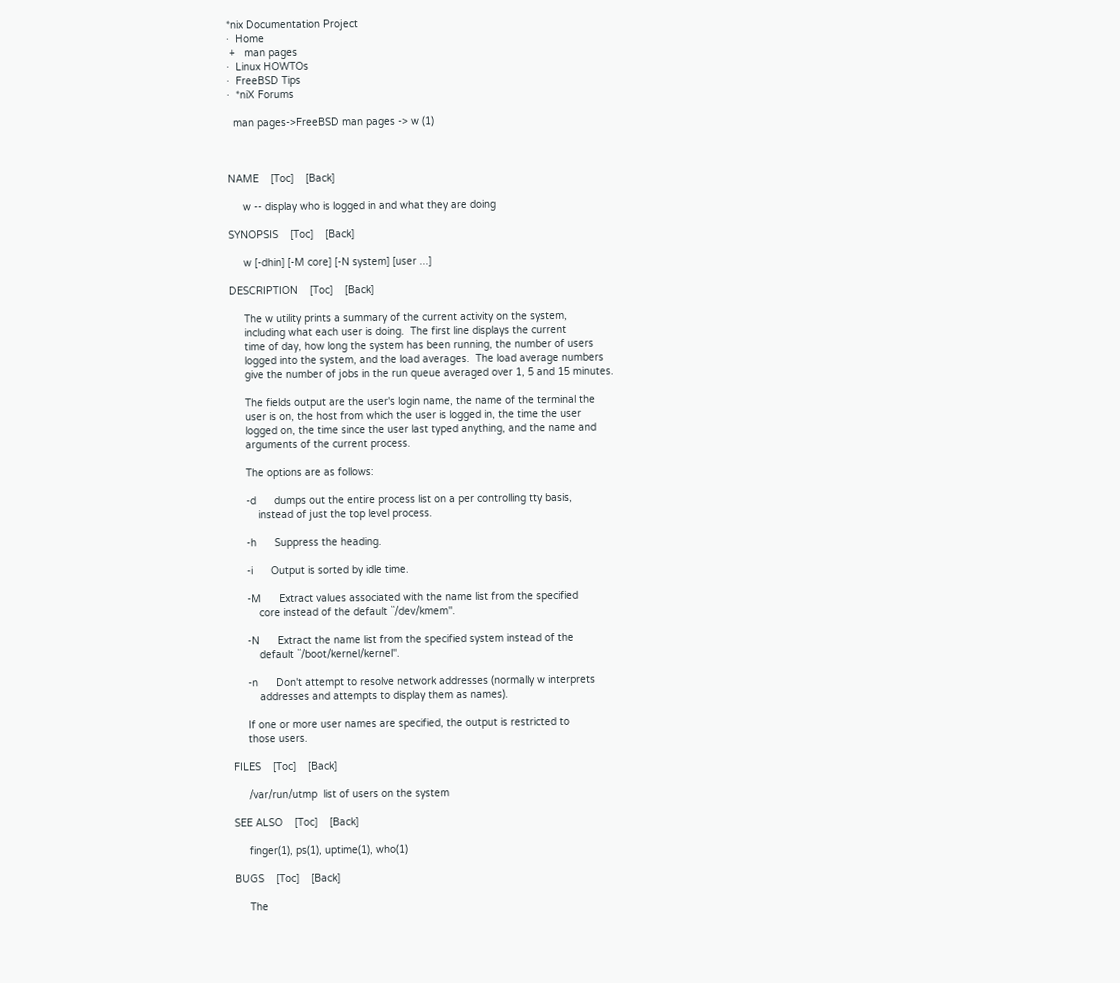*nix Documentation Project
·  Home
 +   man pages
·  Linux HOWTOs
·  FreeBSD Tips
·  *niX Forums

  man pages->FreeBSD man pages -> w (1)



NAME    [Toc]    [Back]

     w -- display who is logged in and what they are doing

SYNOPSIS    [Toc]    [Back]

     w [-dhin] [-M core] [-N system] [user ...]

DESCRIPTION    [Toc]    [Back]

     The w utility prints a summary of the current activity on the system,
     including what each user is doing.  The first line displays the current
     time of day, how long the system has been running, the number of users
     logged into the system, and the load averages.  The load average numbers
     give the number of jobs in the run queue averaged over 1, 5 and 15 minutes.

     The fields output are the user's login name, the name of the terminal the
     user is on, the host from which the user is logged in, the time the user
     logged on, the time since the user last typed anything, and the name and
     arguments of the current process.

     The options are as follows:

     -d      dumps out the entire process list on a per controlling tty basis,
         instead of just the top level process.

     -h      Suppress the heading.

     -i      Output is sorted by idle time.

     -M      Extract values associated with the name list from the specified
         core instead of the default ``/dev/kmem''.

     -N      Extract the name list from the specified system instead of the
         default ``/boot/kernel/kernel''.

     -n      Don't attempt to resolve network addresses (normally w interprets
         addresses and attempts to display them as names).

     If one or more user names are specified, the output is restricted to
     those users.

FILES    [Toc]    [Back]

     /var/run/utmp  list of users on the system

SEE ALSO    [Toc]    [Back]

     finger(1), ps(1), uptime(1), who(1)

BUGS    [Toc]    [Back]

     The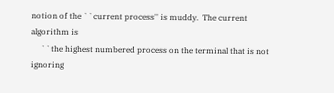notion of the ``current process'' is muddy.  The current algorithm is
     ``the highest numbered process on the terminal that is not ignoring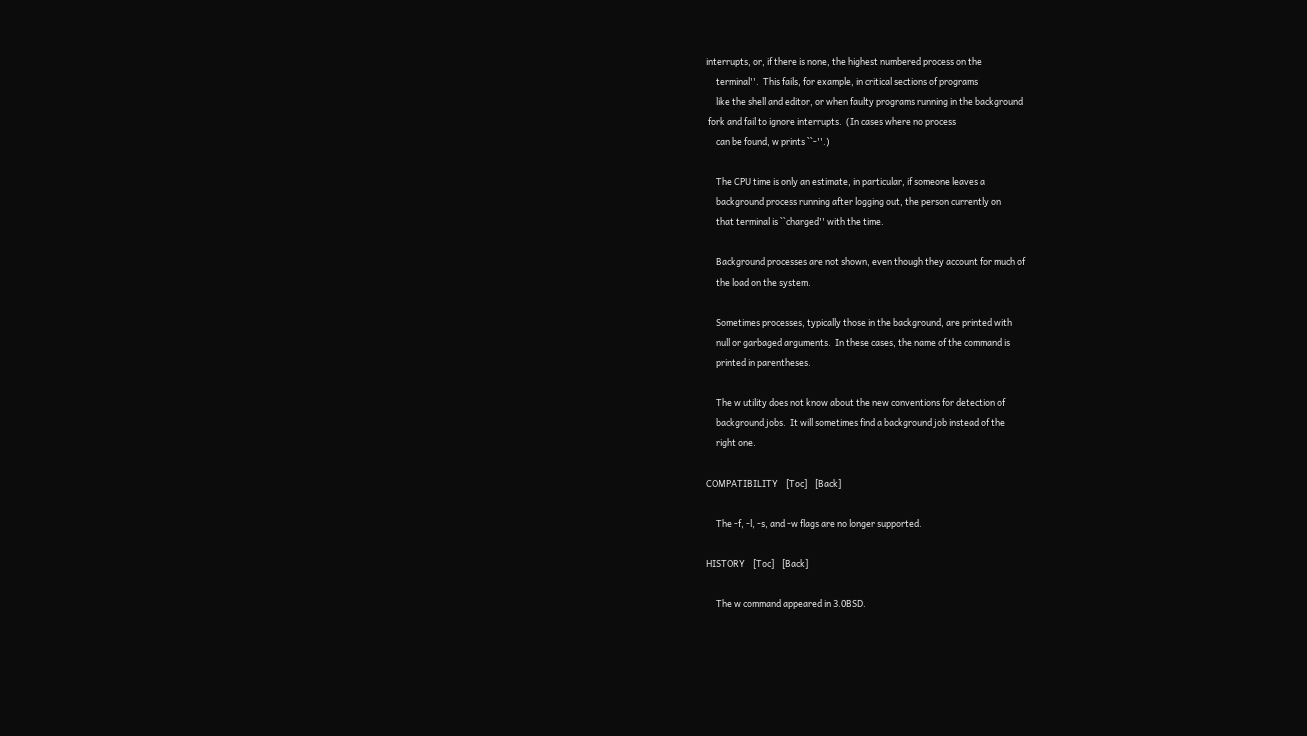interrupts, or, if there is none, the highest numbered process on the
     terminal''.  This fails, for example, in critical sections of programs
     like the shell and editor, or when faulty programs running in the background
 fork and fail to ignore interrupts.  (In cases where no process
     can be found, w prints ``-''.)

     The CPU time is only an estimate, in particular, if someone leaves a
     background process running after logging out, the person currently on
     that terminal is ``charged'' with the time.

     Background processes are not shown, even though they account for much of
     the load on the system.

     Sometimes processes, typically those in the background, are printed with
     null or garbaged arguments.  In these cases, the name of the command is
     printed in parentheses.

     The w utility does not know about the new conventions for detection of
     background jobs.  It will sometimes find a background job instead of the
     right one.

COMPATIBILITY    [Toc]    [Back]

     The -f, -l, -s, and -w flags are no longer supported.

HISTORY    [Toc]    [Back]

     The w command appeared in 3.0BSD.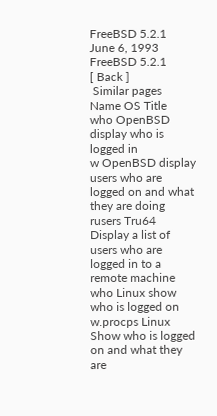FreeBSD 5.2.1            June 6, 1993            FreeBSD 5.2.1
[ Back ]
 Similar pages
Name OS Title
who OpenBSD display who is logged in
w OpenBSD display users who are logged on and what they are doing
rusers Tru64 Display a list of users who are logged in to a remote machine
who Linux show who is logged on
w.procps Linux Show who is logged on and what they are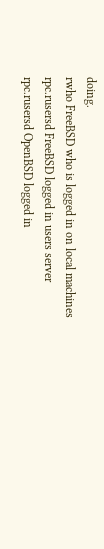doing.
rwho FreeBSD who is logged in on local machines
rpc.rusersd FreeBSD logged in users server
rpc.rusersd OpenBSD logged in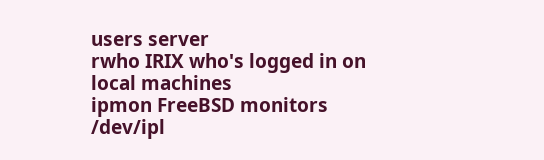users server
rwho IRIX who's logged in on local machines
ipmon FreeBSD monitors /dev/ipl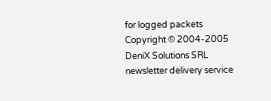for logged packets
Copyright © 2004-2005 DeniX Solutions SRL
newsletter delivery service